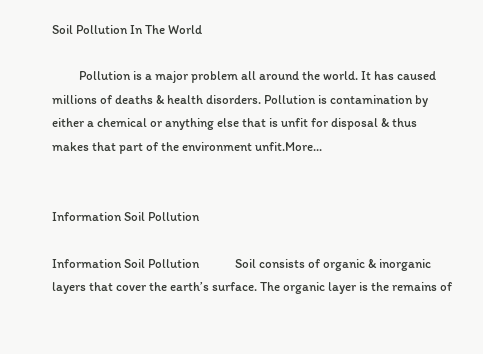Soil Pollution In The World

         Pollution is a major problem all around the world. It has caused millions of deaths & health disorders. Pollution is contamination by either a chemical or anything else that is unfit for disposal & thus makes that part of the environment unfit.More...


Information Soil Pollution

Information Soil Pollution            Soil consists of organic & inorganic layers that cover the earth’s surface. The organic layer is the remains of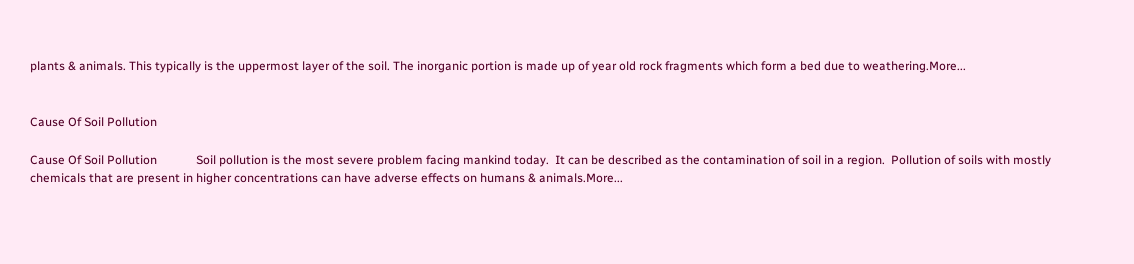plants & animals. This typically is the uppermost layer of the soil. The inorganic portion is made up of year old rock fragments which form a bed due to weathering.More...


Cause Of Soil Pollution

Cause Of Soil Pollution             Soil pollution is the most severe problem facing mankind today.  It can be described as the contamination of soil in a region.  Pollution of soils with mostly chemicals that are present in higher concentrations can have adverse effects on humans & animals.More...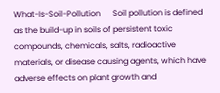What-Is-Soil-Pollution      Soil pollution is defined as the build-up in soils of persistent toxic compounds, chemicals, salts, radioactive materials, or disease causing agents, which have adverse effects on plant growth and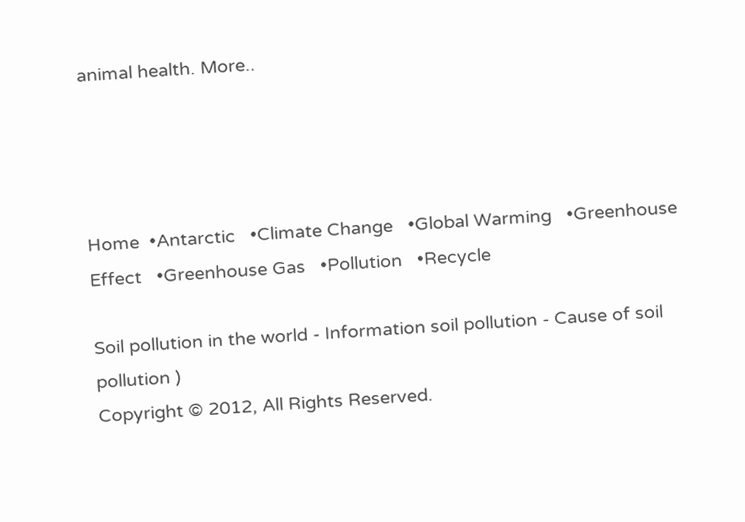animal health. More..




Home  •Antarctic   •Climate Change   •Global Warming   •Greenhouse Effect   •Greenhouse Gas   •Pollution   •Recycle

Soil pollution in the world - Information soil pollution - Cause of soil pollution )
Copyright © 2012, All Rights Reserved.